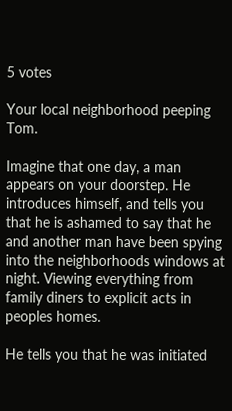5 votes

Your local neighborhood peeping Tom.

Imagine that one day, a man appears on your doorstep. He introduces himself, and tells you that he is ashamed to say that he and another man have been spying into the neighborhoods windows at night. Viewing everything from family diners to explicit acts in peoples homes.

He tells you that he was initiated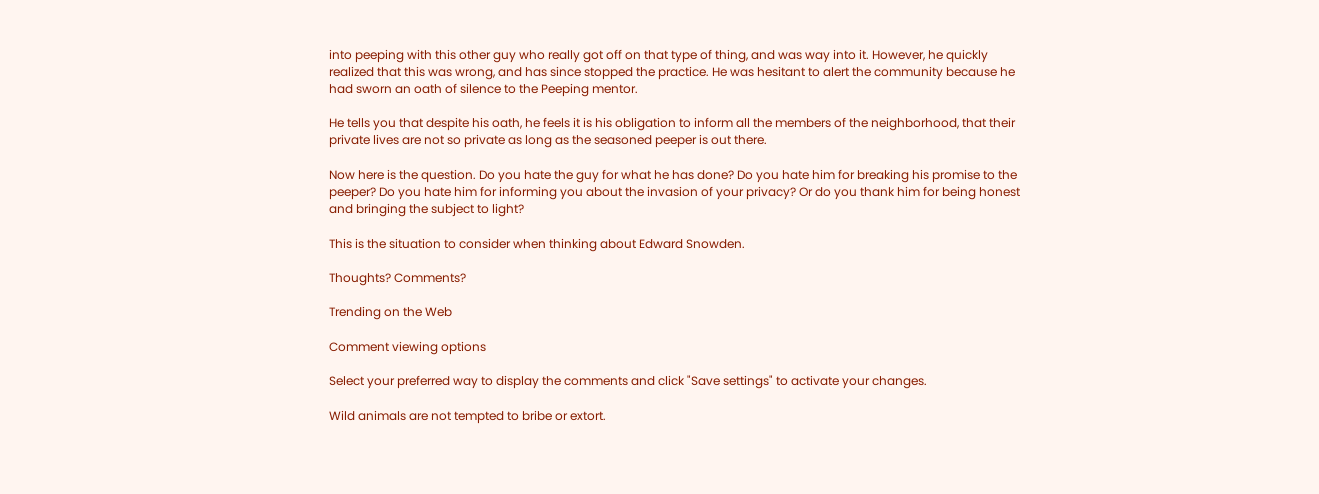into peeping with this other guy who really got off on that type of thing, and was way into it. However, he quickly realized that this was wrong, and has since stopped the practice. He was hesitant to alert the community because he had sworn an oath of silence to the Peeping mentor.

He tells you that despite his oath, he feels it is his obligation to inform all the members of the neighborhood, that their private lives are not so private as long as the seasoned peeper is out there.

Now here is the question. Do you hate the guy for what he has done? Do you hate him for breaking his promise to the peeper? Do you hate him for informing you about the invasion of your privacy? Or do you thank him for being honest and bringing the subject to light?

This is the situation to consider when thinking about Edward Snowden.

Thoughts? Comments?

Trending on the Web

Comment viewing options

Select your preferred way to display the comments and click "Save settings" to activate your changes.

Wild animals are not tempted to bribe or extort.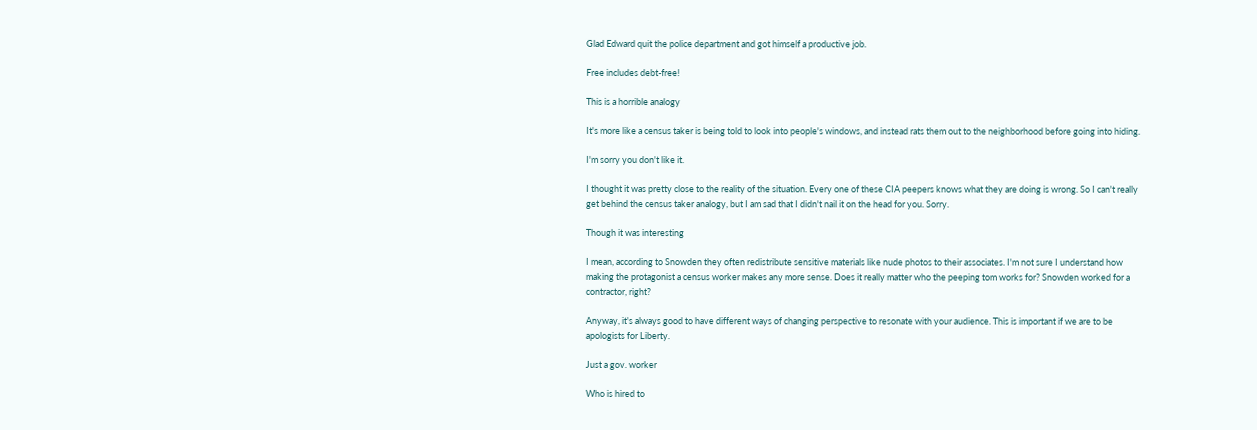Glad Edward quit the police department and got himself a productive job.

Free includes debt-free!

This is a horrible analogy

It's more like a census taker is being told to look into people's windows, and instead rats them out to the neighborhood before going into hiding.

I'm sorry you don't like it.

I thought it was pretty close to the reality of the situation. Every one of these CIA peepers knows what they are doing is wrong. So I can't really get behind the census taker analogy, but I am sad that I didn't nail it on the head for you. Sorry.

Though it was interesting

I mean, according to Snowden they often redistribute sensitive materials like nude photos to their associates. I'm not sure I understand how making the protagonist a census worker makes any more sense. Does it really matter who the peeping tom works for? Snowden worked for a contractor, right?

Anyway, it's always good to have different ways of changing perspective to resonate with your audience. This is important if we are to be apologists for Liberty.

Just a gov. worker

Who is hired to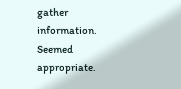gather information. Seemed appropriate.